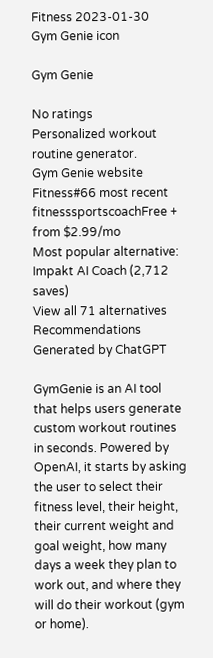Fitness 2023-01-30
Gym Genie icon

Gym Genie

No ratings
Personalized workout routine generator.
Gym Genie website
Fitness#66 most recent
fitnesssportscoachFree + from $2.99/mo
Most popular alternative: Impakt AI Coach (2,712 saves)
View all 71 alternatives Recommendations
Generated by ChatGPT

GymGenie is an AI tool that helps users generate custom workout routines in seconds. Powered by OpenAI, it starts by asking the user to select their fitness level, their height, their current weight and goal weight, how many days a week they plan to work out, and where they will do their workout (gym or home).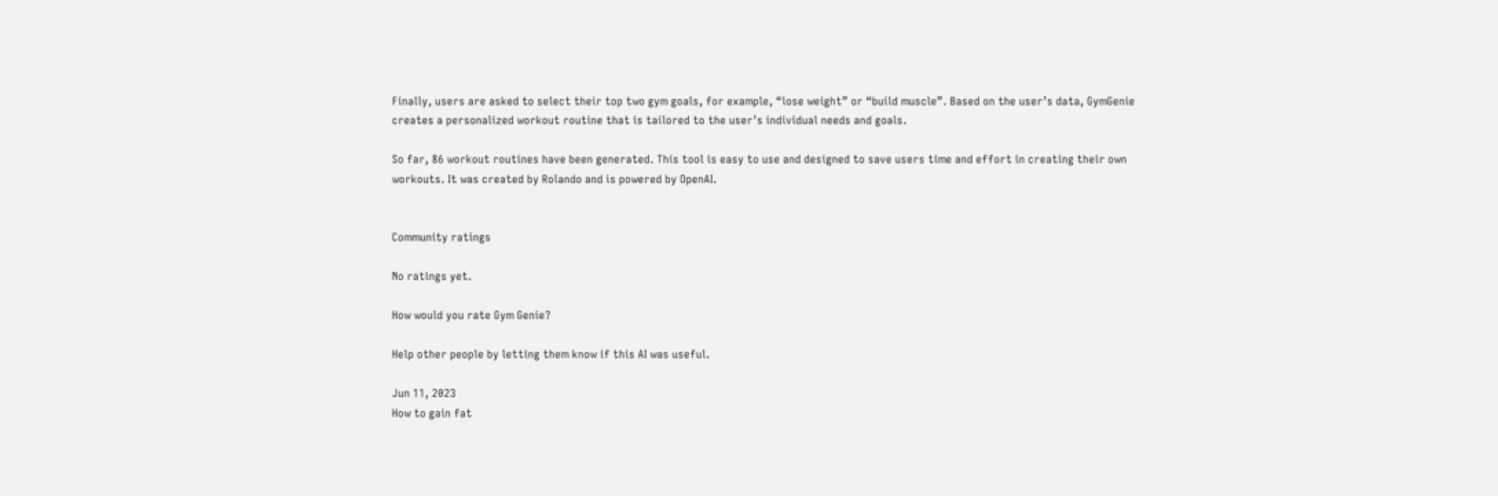Finally, users are asked to select their top two gym goals, for example, “lose weight” or “build muscle”. Based on the user’s data, GymGenie creates a personalized workout routine that is tailored to the user’s individual needs and goals.

So far, 86 workout routines have been generated. This tool is easy to use and designed to save users time and effort in creating their own workouts. It was created by Rolando and is powered by OpenAI.


Community ratings

No ratings yet.

How would you rate Gym Genie?

Help other people by letting them know if this AI was useful.

Jun 11, 2023
How to gain fat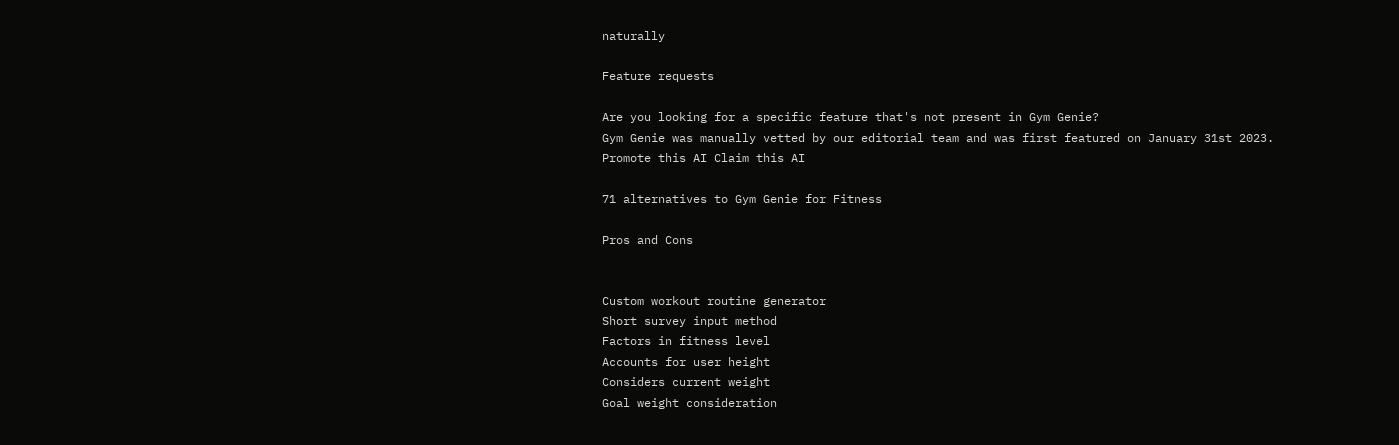naturally

Feature requests

Are you looking for a specific feature that's not present in Gym Genie?
Gym Genie was manually vetted by our editorial team and was first featured on January 31st 2023.
Promote this AI Claim this AI

71 alternatives to Gym Genie for Fitness

Pros and Cons


Custom workout routine generator
Short survey input method
Factors in fitness level
Accounts for user height
Considers current weight
Goal weight consideration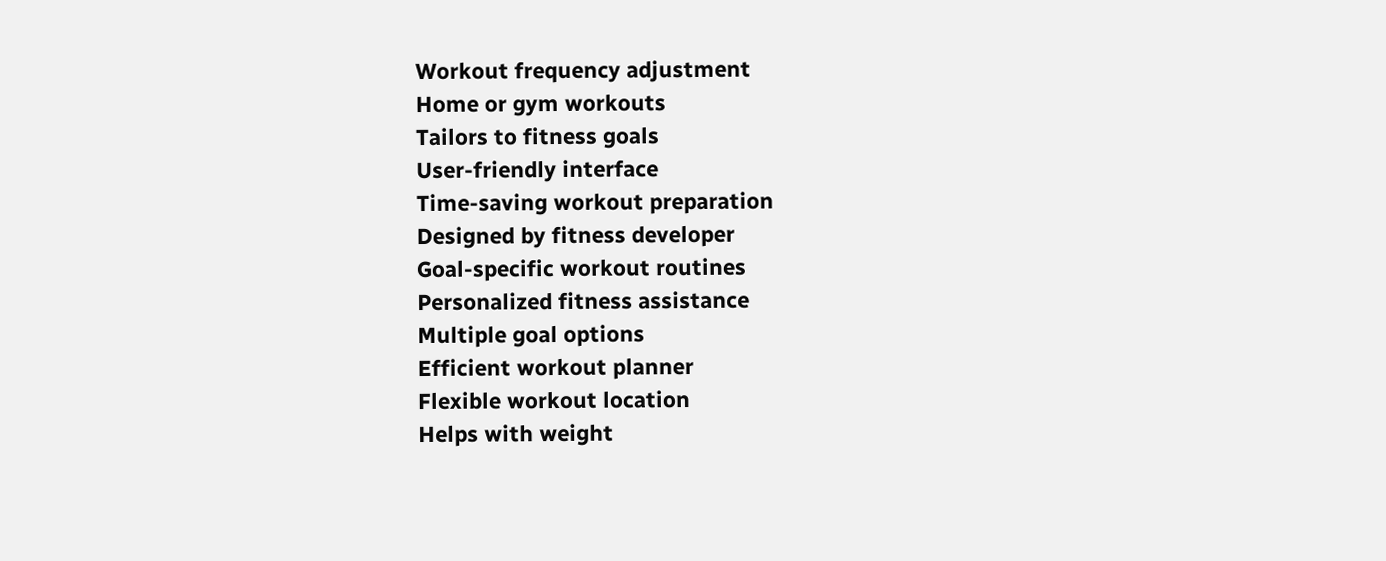Workout frequency adjustment
Home or gym workouts
Tailors to fitness goals
User-friendly interface
Time-saving workout preparation
Designed by fitness developer
Goal-specific workout routines
Personalized fitness assistance
Multiple goal options
Efficient workout planner
Flexible workout location
Helps with weight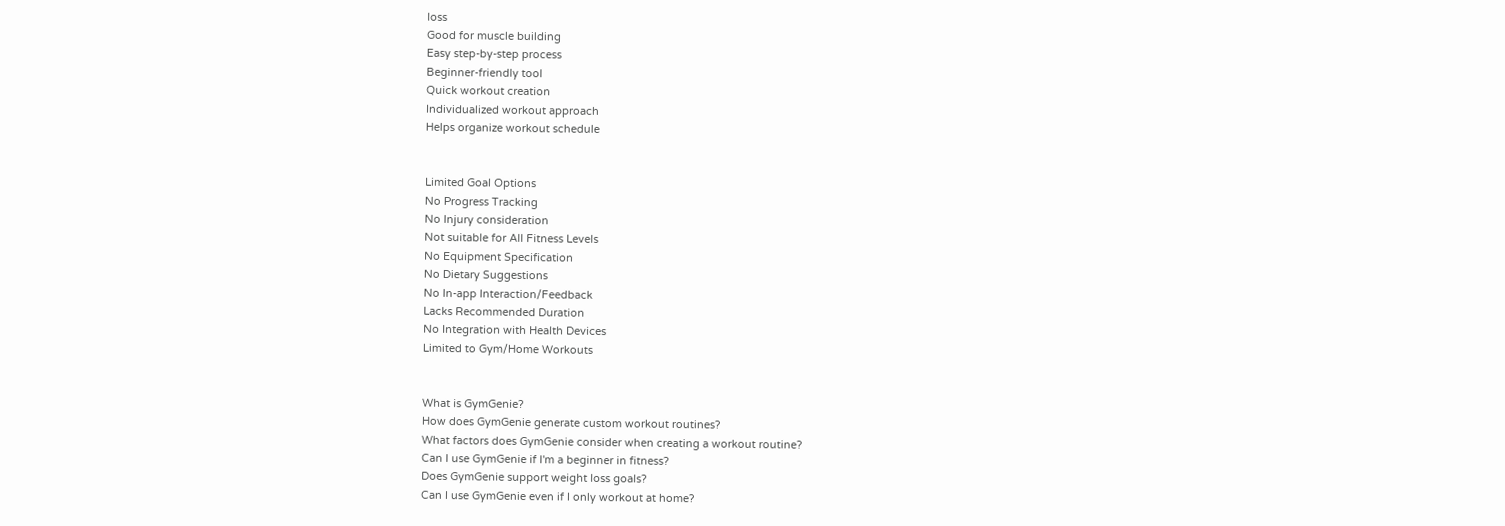loss
Good for muscle building
Easy step-by-step process
Beginner-friendly tool
Quick workout creation
Individualized workout approach
Helps organize workout schedule


Limited Goal Options
No Progress Tracking
No Injury consideration
Not suitable for All Fitness Levels
No Equipment Specification
No Dietary Suggestions
No In-app Interaction/Feedback
Lacks Recommended Duration
No Integration with Health Devices
Limited to Gym/Home Workouts


What is GymGenie?
How does GymGenie generate custom workout routines?
What factors does GymGenie consider when creating a workout routine?
Can I use GymGenie if I'm a beginner in fitness?
Does GymGenie support weight loss goals?
Can I use GymGenie even if I only workout at home?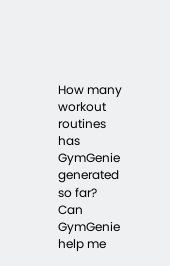How many workout routines has GymGenie generated so far?
Can GymGenie help me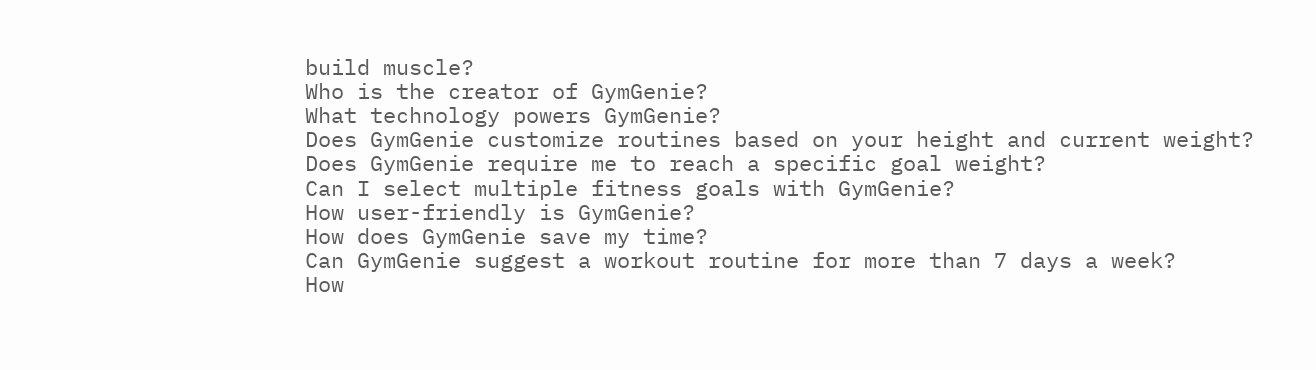build muscle?
Who is the creator of GymGenie?
What technology powers GymGenie?
Does GymGenie customize routines based on your height and current weight?
Does GymGenie require me to reach a specific goal weight?
Can I select multiple fitness goals with GymGenie?
How user-friendly is GymGenie?
How does GymGenie save my time?
Can GymGenie suggest a workout routine for more than 7 days a week?
How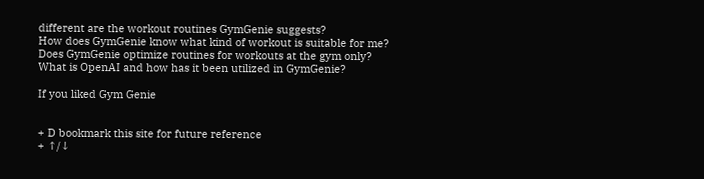different are the workout routines GymGenie suggests?
How does GymGenie know what kind of workout is suitable for me?
Does GymGenie optimize routines for workouts at the gym only?
What is OpenAI and how has it been utilized in GymGenie?

If you liked Gym Genie


+ D bookmark this site for future reference
+ ↑/↓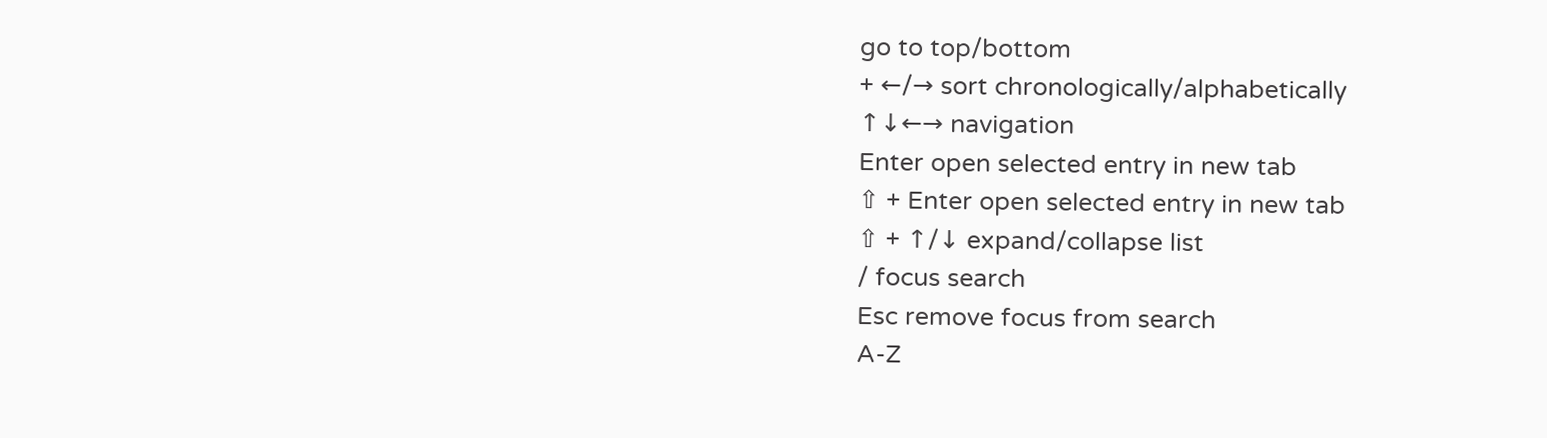go to top/bottom
+ ←/→ sort chronologically/alphabetically
↑↓←→ navigation
Enter open selected entry in new tab
⇧ + Enter open selected entry in new tab
⇧ + ↑/↓ expand/collapse list
/ focus search
Esc remove focus from search
A-Z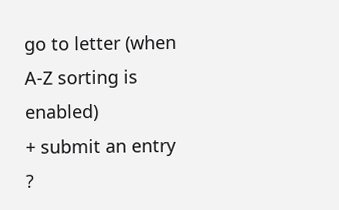go to letter (when A-Z sorting is enabled)
+ submit an entry
?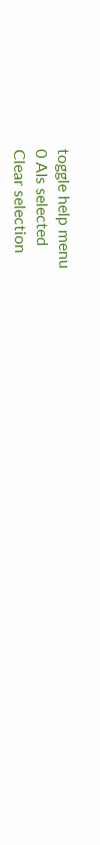toggle help menu
0 AIs selected
Clear selection